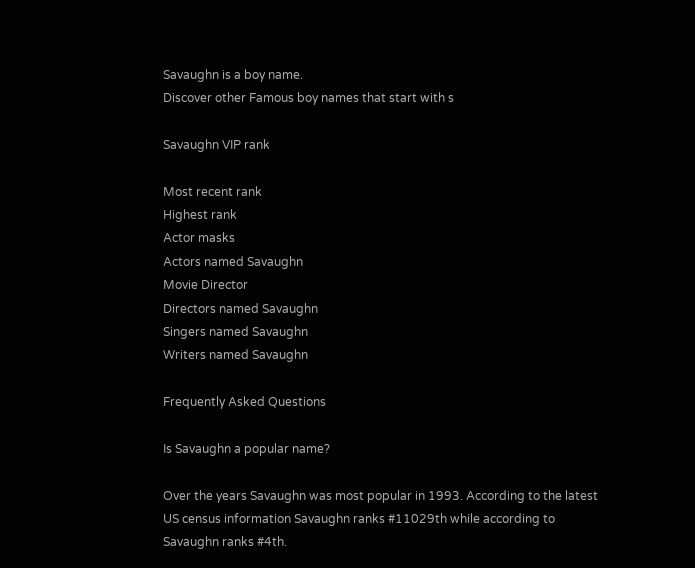Savaughn is a boy name.
Discover other Famous boy names that start with s

Savaughn VIP rank

Most recent rank
Highest rank
Actor masks
Actors named Savaughn
Movie Director
Directors named Savaughn
Singers named Savaughn
Writers named Savaughn

Frequently Asked Questions

Is Savaughn a popular name?

Over the years Savaughn was most popular in 1993. According to the latest US census information Savaughn ranks #11029th while according to Savaughn ranks #4th.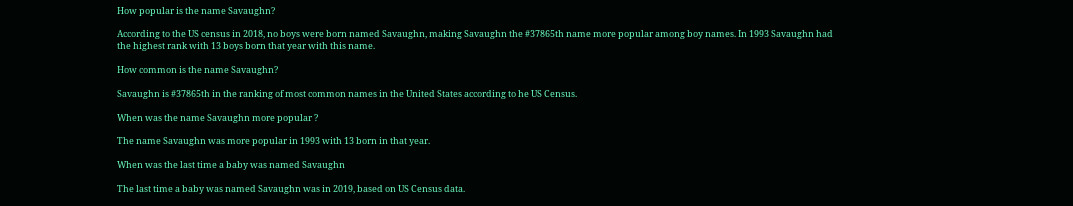How popular is the name Savaughn?

According to the US census in 2018, no boys were born named Savaughn, making Savaughn the #37865th name more popular among boy names. In 1993 Savaughn had the highest rank with 13 boys born that year with this name.

How common is the name Savaughn?

Savaughn is #37865th in the ranking of most common names in the United States according to he US Census.

When was the name Savaughn more popular ?

The name Savaughn was more popular in 1993 with 13 born in that year.

When was the last time a baby was named Savaughn

The last time a baby was named Savaughn was in 2019, based on US Census data.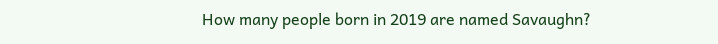How many people born in 2019 are named Savaughn?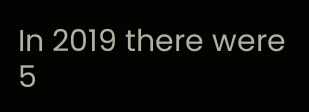In 2019 there were 5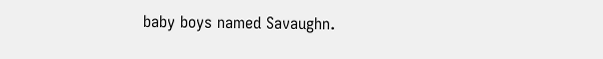baby boys named Savaughn.